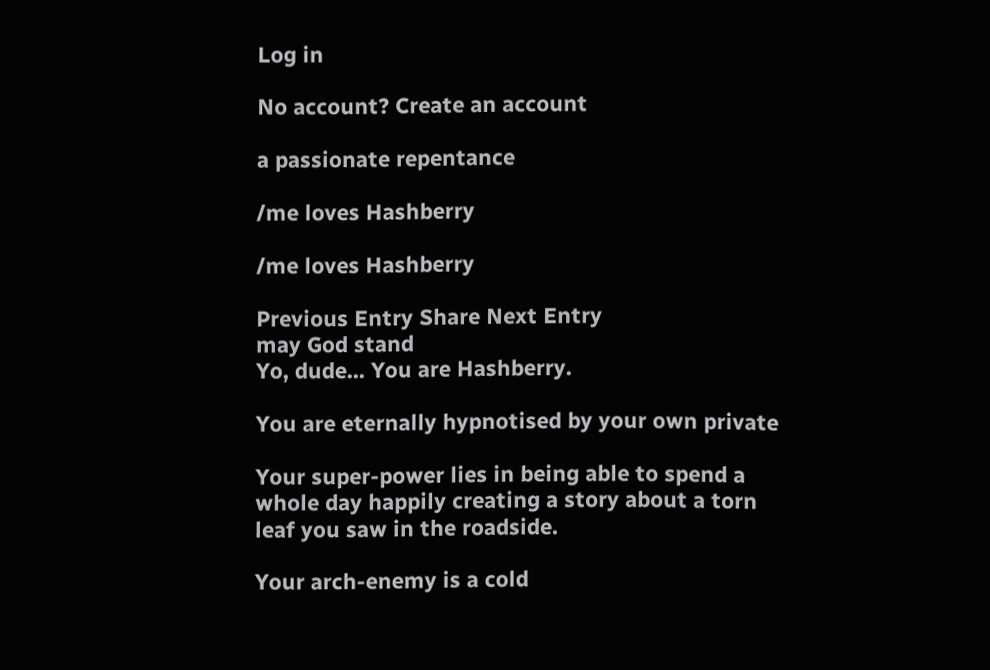Log in

No account? Create an account

a passionate repentance

/me loves Hashberry

/me loves Hashberry

Previous Entry Share Next Entry
may God stand
Yo, dude... You are Hashberry.

You are eternally hypnotised by your own private

Your super-power lies in being able to spend a
whole day happily creating a story about a torn
leaf you saw in the roadside.

Your arch-enemy is a cold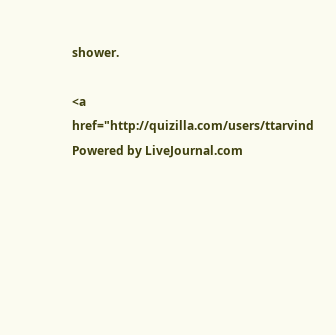shower.

<a href="http://quizilla.com/users/ttarvind
Powered by LiveJournal.com